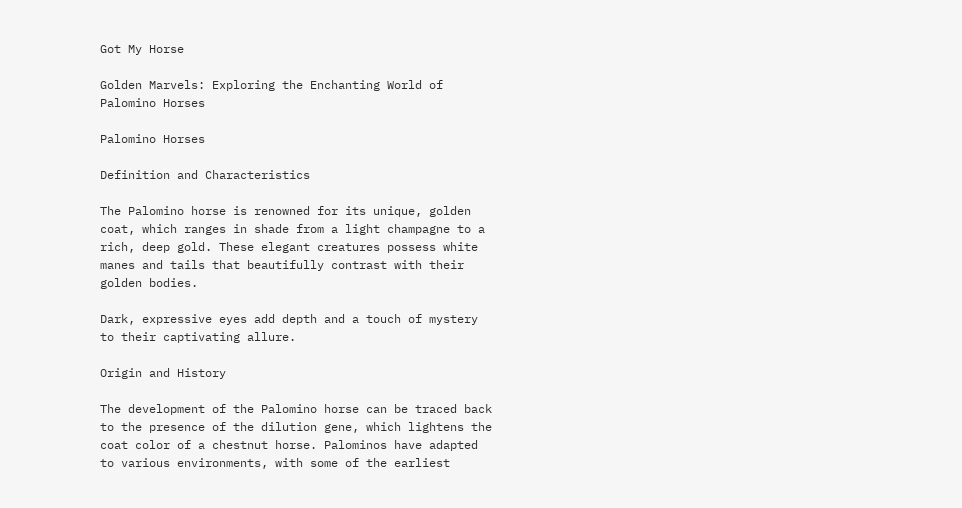Got My Horse

Golden Marvels: Exploring the Enchanting World of Palomino Horses

Palomino Horses

Definition and Characteristics

The Palomino horse is renowned for its unique, golden coat, which ranges in shade from a light champagne to a rich, deep gold. These elegant creatures possess white manes and tails that beautifully contrast with their golden bodies.

Dark, expressive eyes add depth and a touch of mystery to their captivating allure.

Origin and History

The development of the Palomino horse can be traced back to the presence of the dilution gene, which lightens the coat color of a chestnut horse. Palominos have adapted to various environments, with some of the earliest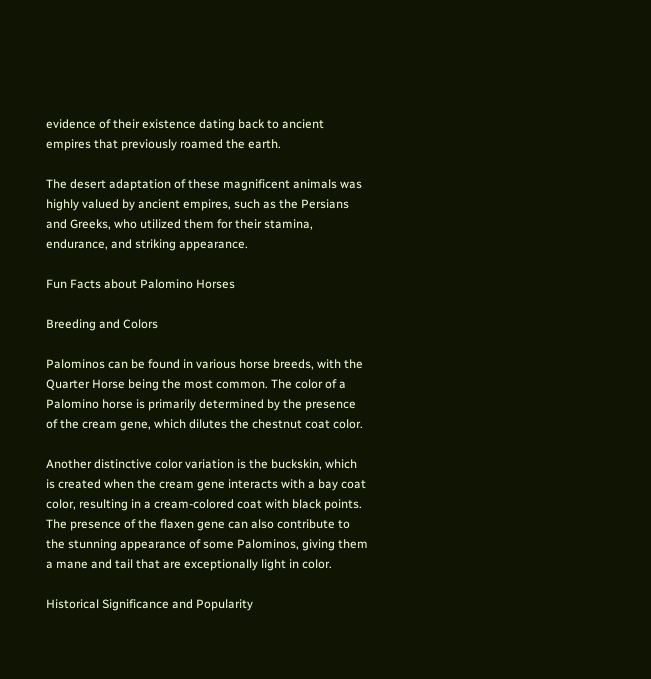evidence of their existence dating back to ancient empires that previously roamed the earth.

The desert adaptation of these magnificent animals was highly valued by ancient empires, such as the Persians and Greeks, who utilized them for their stamina, endurance, and striking appearance.

Fun Facts about Palomino Horses

Breeding and Colors

Palominos can be found in various horse breeds, with the Quarter Horse being the most common. The color of a Palomino horse is primarily determined by the presence of the cream gene, which dilutes the chestnut coat color.

Another distinctive color variation is the buckskin, which is created when the cream gene interacts with a bay coat color, resulting in a cream-colored coat with black points. The presence of the flaxen gene can also contribute to the stunning appearance of some Palominos, giving them a mane and tail that are exceptionally light in color.

Historical Significance and Popularity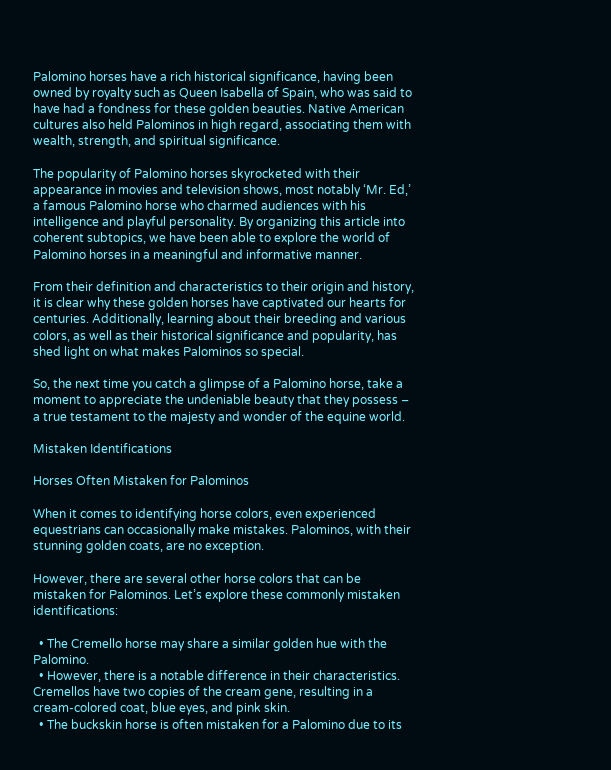Palomino horses have a rich historical significance, having been owned by royalty such as Queen Isabella of Spain, who was said to have had a fondness for these golden beauties. Native American cultures also held Palominos in high regard, associating them with wealth, strength, and spiritual significance.

The popularity of Palomino horses skyrocketed with their appearance in movies and television shows, most notably ‘Mr. Ed,’ a famous Palomino horse who charmed audiences with his intelligence and playful personality. By organizing this article into coherent subtopics, we have been able to explore the world of Palomino horses in a meaningful and informative manner.

From their definition and characteristics to their origin and history, it is clear why these golden horses have captivated our hearts for centuries. Additionally, learning about their breeding and various colors, as well as their historical significance and popularity, has shed light on what makes Palominos so special.

So, the next time you catch a glimpse of a Palomino horse, take a moment to appreciate the undeniable beauty that they possess – a true testament to the majesty and wonder of the equine world.

Mistaken Identifications

Horses Often Mistaken for Palominos

When it comes to identifying horse colors, even experienced equestrians can occasionally make mistakes. Palominos, with their stunning golden coats, are no exception.

However, there are several other horse colors that can be mistaken for Palominos. Let’s explore these commonly mistaken identifications:

  • The Cremello horse may share a similar golden hue with the Palomino.
  • However, there is a notable difference in their characteristics. Cremellos have two copies of the cream gene, resulting in a cream-colored coat, blue eyes, and pink skin.
  • The buckskin horse is often mistaken for a Palomino due to its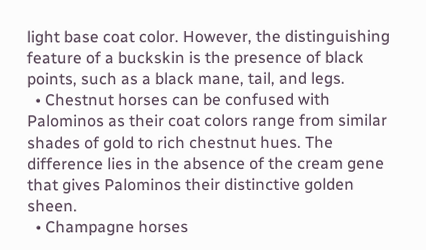light base coat color. However, the distinguishing feature of a buckskin is the presence of black points, such as a black mane, tail, and legs.
  • Chestnut horses can be confused with Palominos as their coat colors range from similar shades of gold to rich chestnut hues. The difference lies in the absence of the cream gene that gives Palominos their distinctive golden sheen.
  • Champagne horses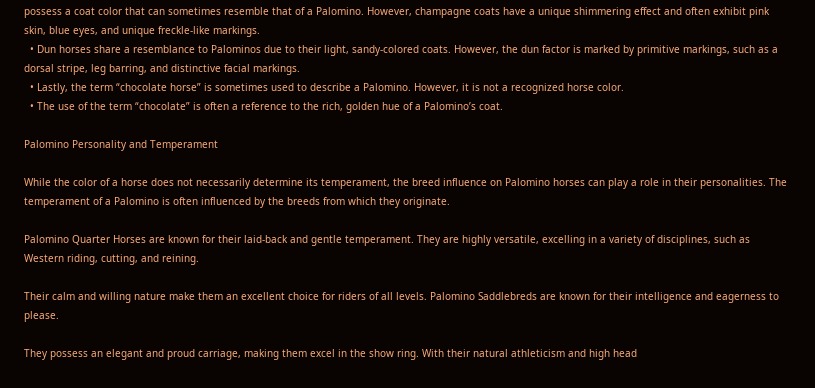possess a coat color that can sometimes resemble that of a Palomino. However, champagne coats have a unique shimmering effect and often exhibit pink skin, blue eyes, and unique freckle-like markings.
  • Dun horses share a resemblance to Palominos due to their light, sandy-colored coats. However, the dun factor is marked by primitive markings, such as a dorsal stripe, leg barring, and distinctive facial markings.
  • Lastly, the term “chocolate horse” is sometimes used to describe a Palomino. However, it is not a recognized horse color.
  • The use of the term “chocolate” is often a reference to the rich, golden hue of a Palomino’s coat.

Palomino Personality and Temperament

While the color of a horse does not necessarily determine its temperament, the breed influence on Palomino horses can play a role in their personalities. The temperament of a Palomino is often influenced by the breeds from which they originate.

Palomino Quarter Horses are known for their laid-back and gentle temperament. They are highly versatile, excelling in a variety of disciplines, such as Western riding, cutting, and reining.

Their calm and willing nature make them an excellent choice for riders of all levels. Palomino Saddlebreds are known for their intelligence and eagerness to please.

They possess an elegant and proud carriage, making them excel in the show ring. With their natural athleticism and high head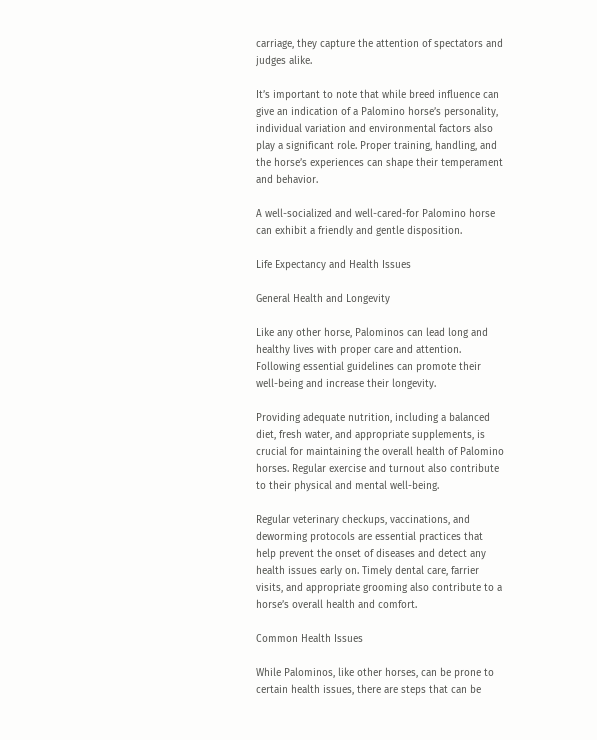carriage, they capture the attention of spectators and judges alike.

It’s important to note that while breed influence can give an indication of a Palomino horse’s personality, individual variation and environmental factors also play a significant role. Proper training, handling, and the horse’s experiences can shape their temperament and behavior.

A well-socialized and well-cared-for Palomino horse can exhibit a friendly and gentle disposition.

Life Expectancy and Health Issues

General Health and Longevity

Like any other horse, Palominos can lead long and healthy lives with proper care and attention. Following essential guidelines can promote their well-being and increase their longevity.

Providing adequate nutrition, including a balanced diet, fresh water, and appropriate supplements, is crucial for maintaining the overall health of Palomino horses. Regular exercise and turnout also contribute to their physical and mental well-being.

Regular veterinary checkups, vaccinations, and deworming protocols are essential practices that help prevent the onset of diseases and detect any health issues early on. Timely dental care, farrier visits, and appropriate grooming also contribute to a horse’s overall health and comfort.

Common Health Issues

While Palominos, like other horses, can be prone to certain health issues, there are steps that can be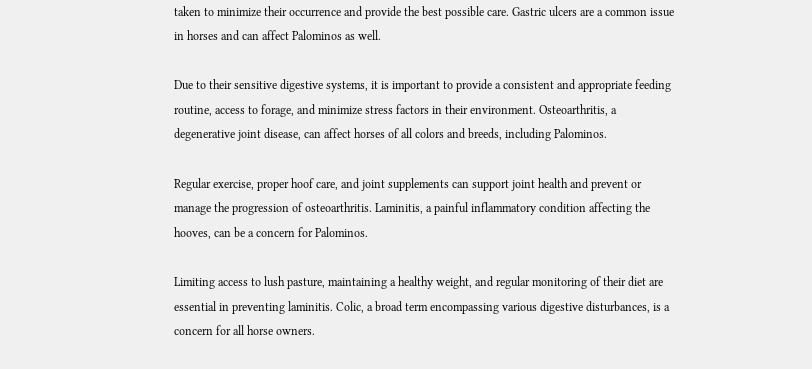taken to minimize their occurrence and provide the best possible care. Gastric ulcers are a common issue in horses and can affect Palominos as well.

Due to their sensitive digestive systems, it is important to provide a consistent and appropriate feeding routine, access to forage, and minimize stress factors in their environment. Osteoarthritis, a degenerative joint disease, can affect horses of all colors and breeds, including Palominos.

Regular exercise, proper hoof care, and joint supplements can support joint health and prevent or manage the progression of osteoarthritis. Laminitis, a painful inflammatory condition affecting the hooves, can be a concern for Palominos.

Limiting access to lush pasture, maintaining a healthy weight, and regular monitoring of their diet are essential in preventing laminitis. Colic, a broad term encompassing various digestive disturbances, is a concern for all horse owners.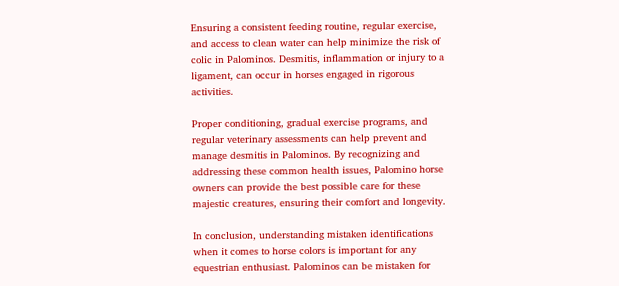Ensuring a consistent feeding routine, regular exercise, and access to clean water can help minimize the risk of colic in Palominos. Desmitis, inflammation or injury to a ligament, can occur in horses engaged in rigorous activities.

Proper conditioning, gradual exercise programs, and regular veterinary assessments can help prevent and manage desmitis in Palominos. By recognizing and addressing these common health issues, Palomino horse owners can provide the best possible care for these majestic creatures, ensuring their comfort and longevity.

In conclusion, understanding mistaken identifications when it comes to horse colors is important for any equestrian enthusiast. Palominos can be mistaken for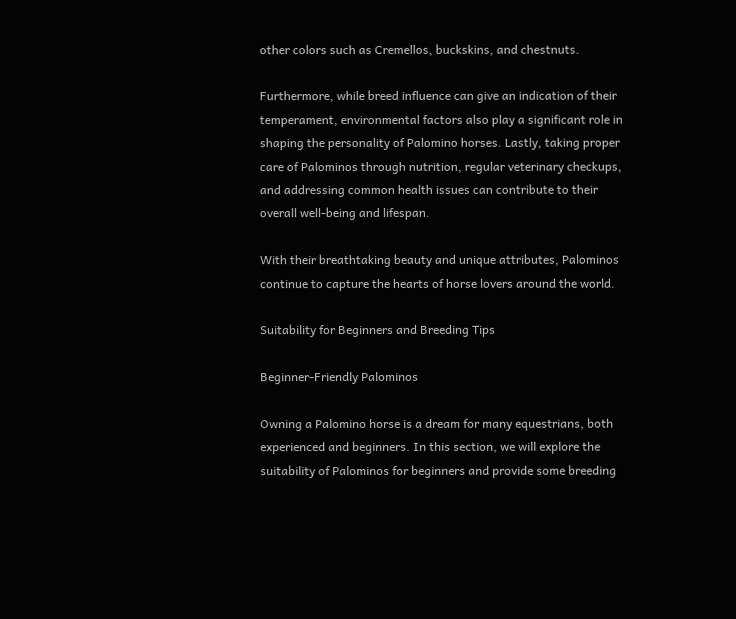other colors such as Cremellos, buckskins, and chestnuts.

Furthermore, while breed influence can give an indication of their temperament, environmental factors also play a significant role in shaping the personality of Palomino horses. Lastly, taking proper care of Palominos through nutrition, regular veterinary checkups, and addressing common health issues can contribute to their overall well-being and lifespan.

With their breathtaking beauty and unique attributes, Palominos continue to capture the hearts of horse lovers around the world.

Suitability for Beginners and Breeding Tips

Beginner-Friendly Palominos

Owning a Palomino horse is a dream for many equestrians, both experienced and beginners. In this section, we will explore the suitability of Palominos for beginners and provide some breeding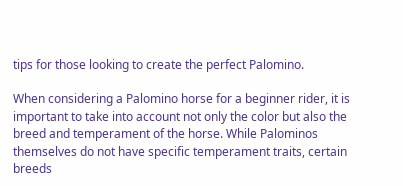tips for those looking to create the perfect Palomino.

When considering a Palomino horse for a beginner rider, it is important to take into account not only the color but also the breed and temperament of the horse. While Palominos themselves do not have specific temperament traits, certain breeds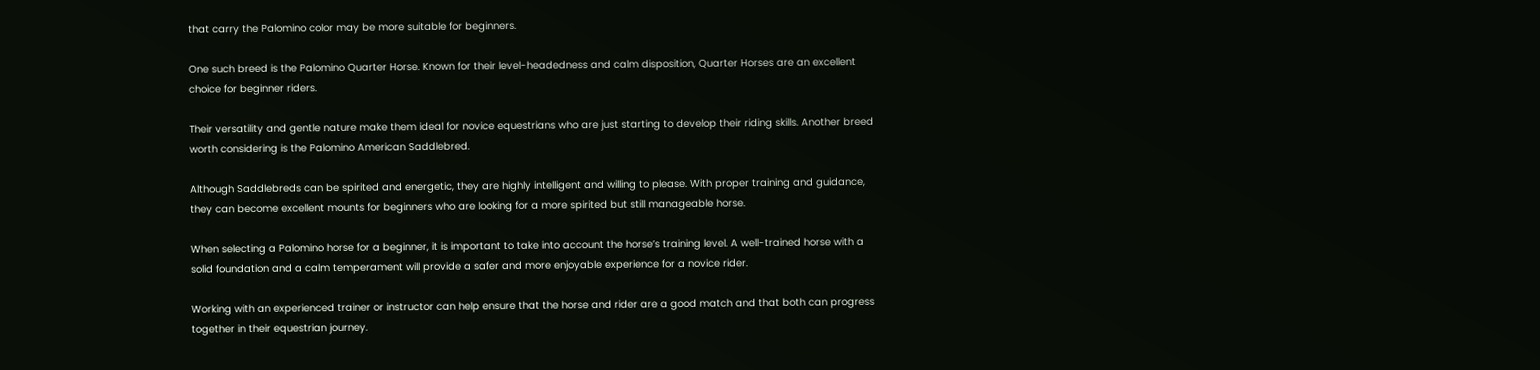that carry the Palomino color may be more suitable for beginners.

One such breed is the Palomino Quarter Horse. Known for their level-headedness and calm disposition, Quarter Horses are an excellent choice for beginner riders.

Their versatility and gentle nature make them ideal for novice equestrians who are just starting to develop their riding skills. Another breed worth considering is the Palomino American Saddlebred.

Although Saddlebreds can be spirited and energetic, they are highly intelligent and willing to please. With proper training and guidance, they can become excellent mounts for beginners who are looking for a more spirited but still manageable horse.

When selecting a Palomino horse for a beginner, it is important to take into account the horse’s training level. A well-trained horse with a solid foundation and a calm temperament will provide a safer and more enjoyable experience for a novice rider.

Working with an experienced trainer or instructor can help ensure that the horse and rider are a good match and that both can progress together in their equestrian journey.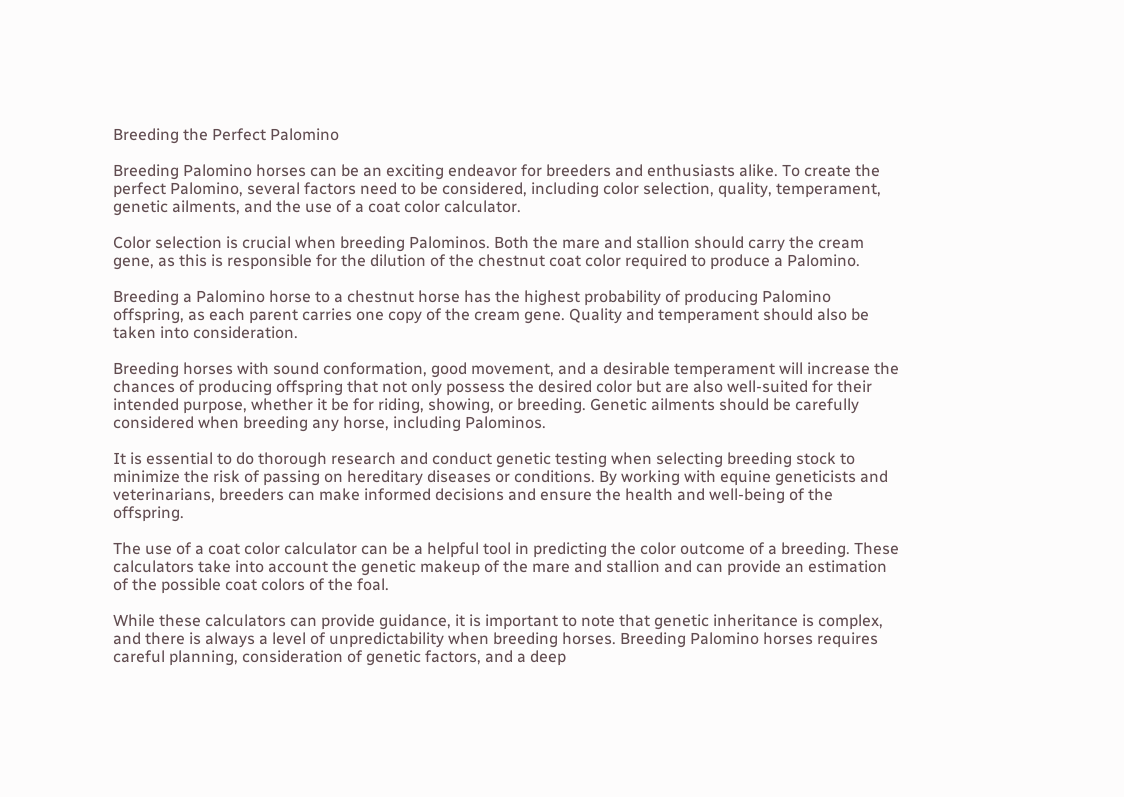Breeding the Perfect Palomino

Breeding Palomino horses can be an exciting endeavor for breeders and enthusiasts alike. To create the perfect Palomino, several factors need to be considered, including color selection, quality, temperament, genetic ailments, and the use of a coat color calculator.

Color selection is crucial when breeding Palominos. Both the mare and stallion should carry the cream gene, as this is responsible for the dilution of the chestnut coat color required to produce a Palomino.

Breeding a Palomino horse to a chestnut horse has the highest probability of producing Palomino offspring, as each parent carries one copy of the cream gene. Quality and temperament should also be taken into consideration.

Breeding horses with sound conformation, good movement, and a desirable temperament will increase the chances of producing offspring that not only possess the desired color but are also well-suited for their intended purpose, whether it be for riding, showing, or breeding. Genetic ailments should be carefully considered when breeding any horse, including Palominos.

It is essential to do thorough research and conduct genetic testing when selecting breeding stock to minimize the risk of passing on hereditary diseases or conditions. By working with equine geneticists and veterinarians, breeders can make informed decisions and ensure the health and well-being of the offspring.

The use of a coat color calculator can be a helpful tool in predicting the color outcome of a breeding. These calculators take into account the genetic makeup of the mare and stallion and can provide an estimation of the possible coat colors of the foal.

While these calculators can provide guidance, it is important to note that genetic inheritance is complex, and there is always a level of unpredictability when breeding horses. Breeding Palomino horses requires careful planning, consideration of genetic factors, and a deep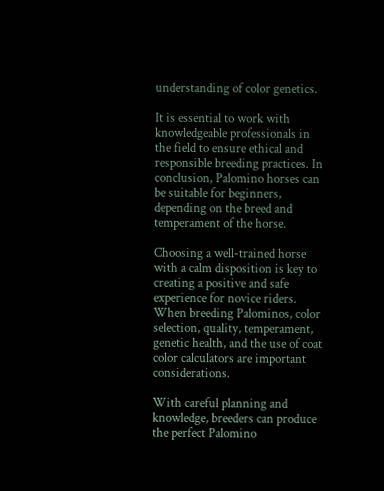understanding of color genetics.

It is essential to work with knowledgeable professionals in the field to ensure ethical and responsible breeding practices. In conclusion, Palomino horses can be suitable for beginners, depending on the breed and temperament of the horse.

Choosing a well-trained horse with a calm disposition is key to creating a positive and safe experience for novice riders. When breeding Palominos, color selection, quality, temperament, genetic health, and the use of coat color calculators are important considerations.

With careful planning and knowledge, breeders can produce the perfect Palomino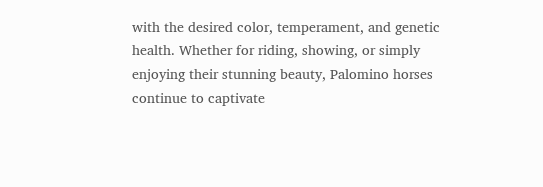with the desired color, temperament, and genetic health. Whether for riding, showing, or simply enjoying their stunning beauty, Palomino horses continue to captivate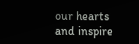our hearts and inspire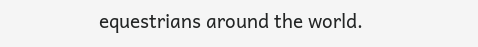equestrians around the world.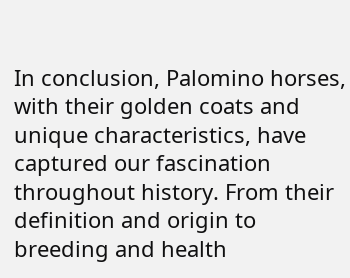In conclusion, Palomino horses, with their golden coats and unique characteristics, have captured our fascination throughout history. From their definition and origin to breeding and health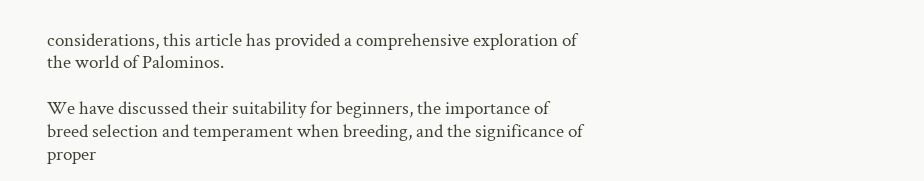considerations, this article has provided a comprehensive exploration of the world of Palominos.

We have discussed their suitability for beginners, the importance of breed selection and temperament when breeding, and the significance of proper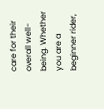care for their overall well-being. Whether you are a beginner rider,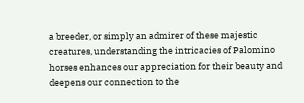a breeder, or simply an admirer of these majestic creatures, understanding the intricacies of Palomino horses enhances our appreciation for their beauty and deepens our connection to the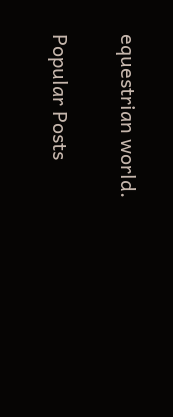equestrian world.

Popular Posts